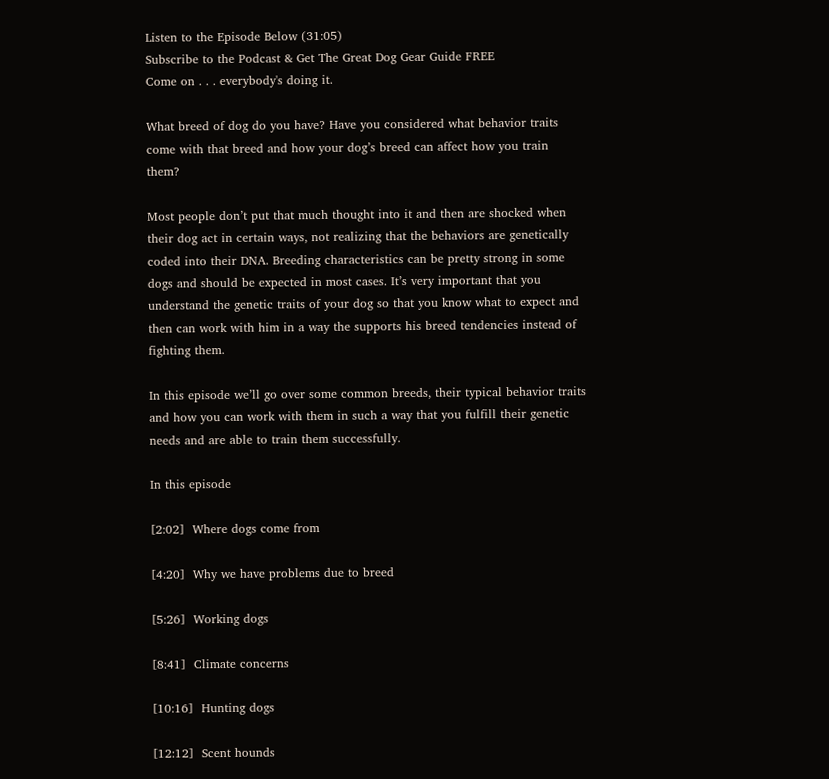Listen to the Episode Below (31:05)
Subscribe to the Podcast & Get The Great Dog Gear Guide FREE
Come on . . . everybody's doing it.

What breed of dog do you have? Have you considered what behavior traits come with that breed and how your dog’s breed can affect how you train them?

Most people don’t put that much thought into it and then are shocked when their dog act in certain ways, not realizing that the behaviors are genetically coded into their DNA. Breeding characteristics can be pretty strong in some dogs and should be expected in most cases. It’s very important that you understand the genetic traits of your dog so that you know what to expect and then can work with him in a way the supports his breed tendencies instead of fighting them.

In this episode we’ll go over some common breeds, their typical behavior traits and how you can work with them in such a way that you fulfill their genetic needs and are able to train them successfully.

In this episode

[2:02]  Where dogs come from

[4:20]  Why we have problems due to breed

[5:26]  Working dogs

[8:41]  Climate concerns

[10:16]  Hunting dogs

[12:12]  Scent hounds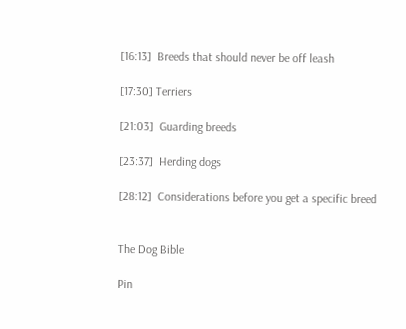[16:13]  Breeds that should never be off leash

[17:30] Terriers

[21:03]  Guarding breeds

[23:37]  Herding dogs

[28:12]  Considerations before you get a specific breed


The Dog Bible

Pin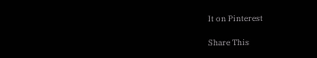It on Pinterest

Share This